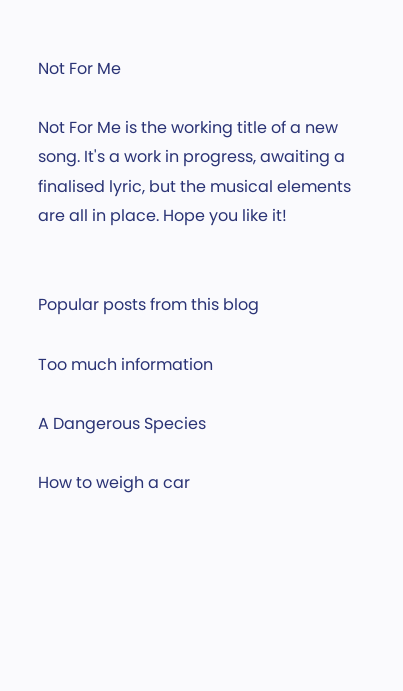Not For Me

Not For Me is the working title of a new song. It's a work in progress, awaiting a finalised lyric, but the musical elements are all in place. Hope you like it!


Popular posts from this blog

Too much information

A Dangerous Species

How to weigh a car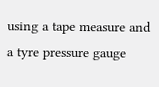using a tape measure and a tyre pressure gauge